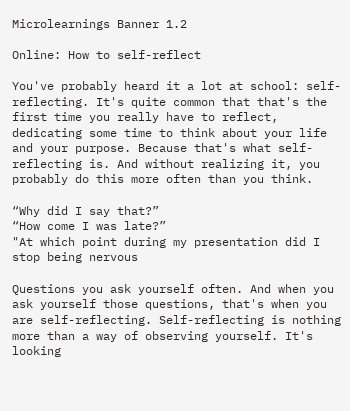Microlearnings Banner 1.2

Online: How to self-reflect

You've probably heard it a lot at school: self-reflecting. It's quite common that that's the first time you really have to reflect, dedicating some time to think about your life and your purpose. Because that's what self-reflecting is. And without realizing it, you probably do this more often than you think.

“Why did I say that?”
“How come I was late?”
"At which point during my presentation did I stop being nervous

Questions you ask yourself often. And when you ask yourself those questions, that's when you are self-reflecting. Self-reflecting is nothing more than a way of observing yourself. It's looking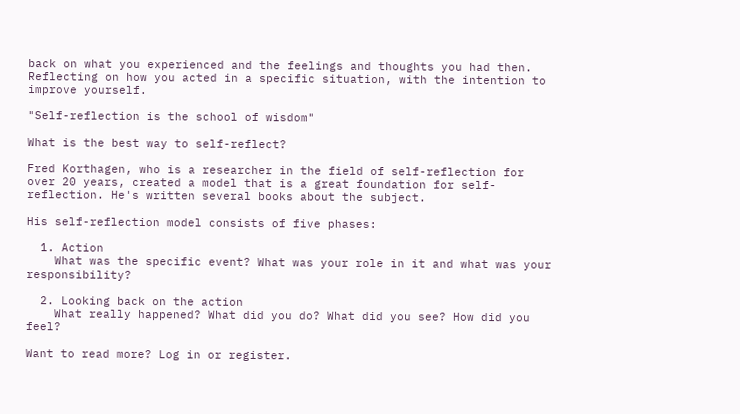back on what you experienced and the feelings and thoughts you had then. Reflecting on how you acted in a specific situation, with the intention to improve yourself.

"Self-reflection is the school of wisdom"

What is the best way to self-reflect?

Fred Korthagen, who is a researcher in the field of self-reflection for over 20 years, created a model that is a great foundation for self-reflection. He's written several books about the subject.

His self-reflection model consists of five phases:

  1. Action
    What was the specific event? What was your role in it and what was your responsibility?

  2. Looking back on the action
    What really happened? What did you do? What did you see? How did you feel?

Want to read more? Log in or register.